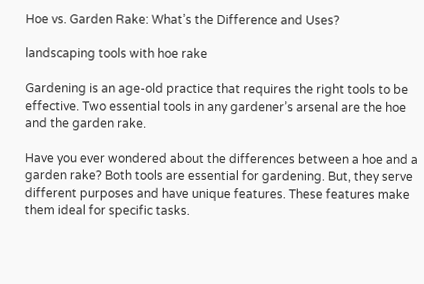Hoe vs. Garden Rake: What’s the Difference and Uses?

landscaping tools with hoe rake

Gardening is an age-old practice that requires the right tools to be effective. Two essential tools in any gardener’s arsenal are the hoe and the garden rake.

Have you ever wondered about the differences between a hoe and a garden rake? Both tools are essential for gardening. But, they serve different purposes and have unique features. These features make them ideal for specific tasks.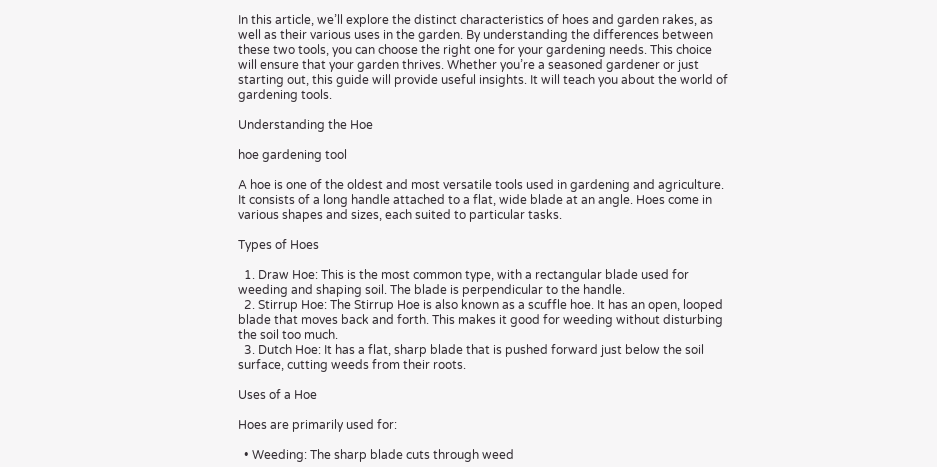In this article, we’ll explore the distinct characteristics of hoes and garden rakes, as well as their various uses in the garden. By understanding the differences between these two tools, you can choose the right one for your gardening needs. This choice will ensure that your garden thrives. Whether you’re a seasoned gardener or just starting out, this guide will provide useful insights. It will teach you about the world of gardening tools.

Understanding the Hoe

hoe gardening tool

A hoe is one of the oldest and most versatile tools used in gardening and agriculture. It consists of a long handle attached to a flat, wide blade at an angle. Hoes come in various shapes and sizes, each suited to particular tasks.

Types of Hoes

  1. Draw Hoe: This is the most common type, with a rectangular blade used for weeding and shaping soil. The blade is perpendicular to the handle.
  2. Stirrup Hoe: The Stirrup Hoe is also known as a scuffle hoe. It has an open, looped blade that moves back and forth. This makes it good for weeding without disturbing the soil too much.
  3. Dutch Hoe: It has a flat, sharp blade that is pushed forward just below the soil surface, cutting weeds from their roots.

Uses of a Hoe

Hoes are primarily used for:

  • Weeding: The sharp blade cuts through weed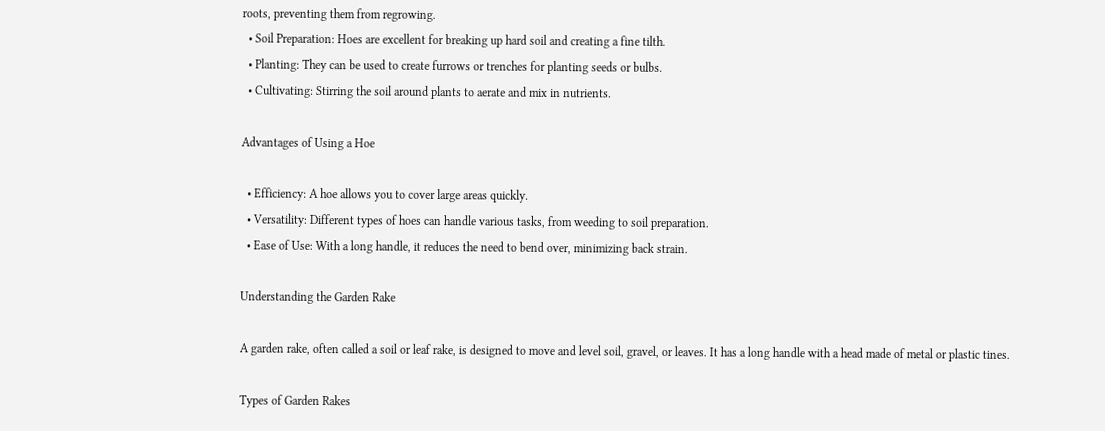roots, preventing them from regrowing.
  • Soil Preparation: Hoes are excellent for breaking up hard soil and creating a fine tilth.
  • Planting: They can be used to create furrows or trenches for planting seeds or bulbs.
  • Cultivating: Stirring the soil around plants to aerate and mix in nutrients.

Advantages of Using a Hoe

  • Efficiency: A hoe allows you to cover large areas quickly.
  • Versatility: Different types of hoes can handle various tasks, from weeding to soil preparation.
  • Ease of Use: With a long handle, it reduces the need to bend over, minimizing back strain.

Understanding the Garden Rake

A garden rake, often called a soil or leaf rake, is designed to move and level soil, gravel, or leaves. It has a long handle with a head made of metal or plastic tines.

Types of Garden Rakes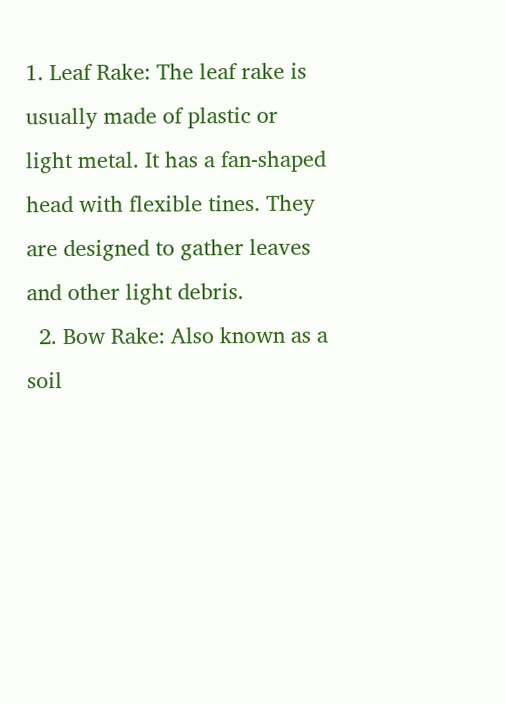1. Leaf Rake: The leaf rake is usually made of plastic or light metal. It has a fan-shaped head with flexible tines. They are designed to gather leaves and other light debris.
  2. Bow Rake: Also known as a soil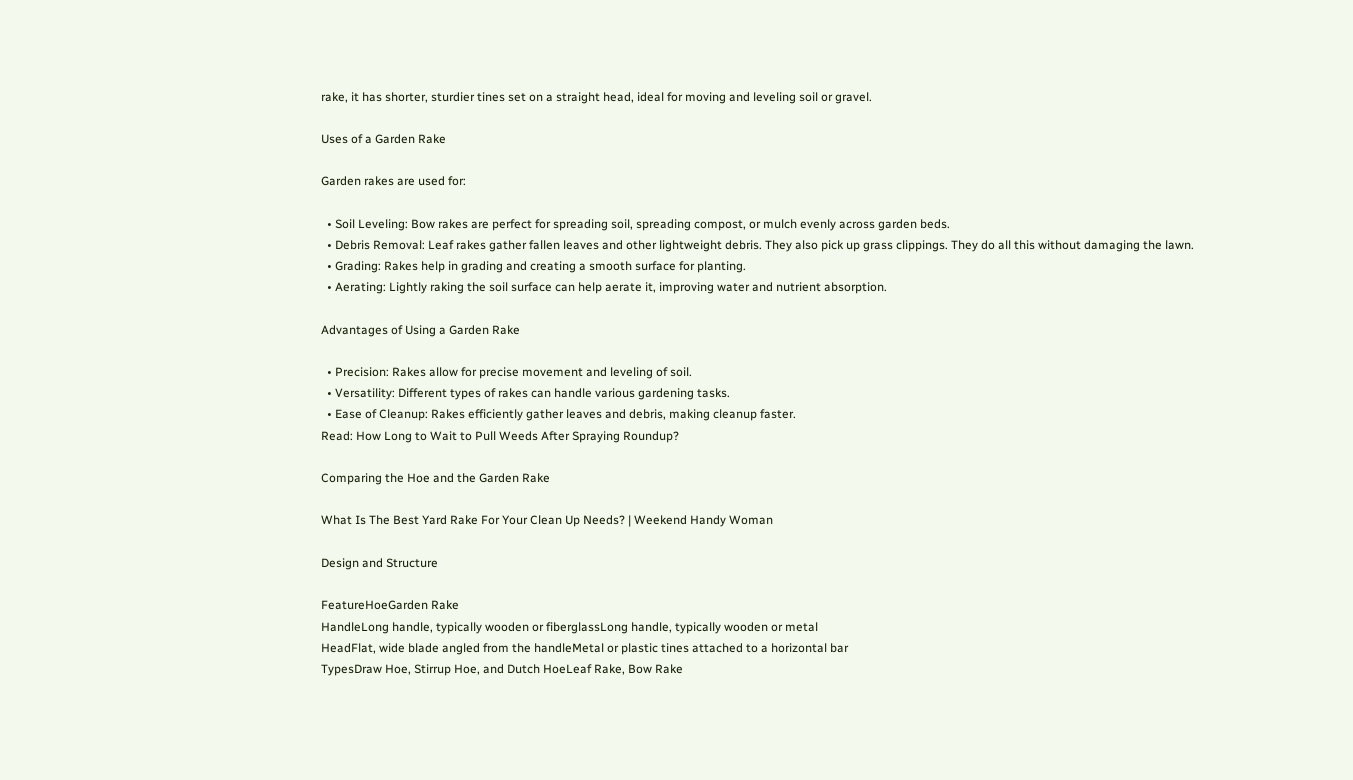rake, it has shorter, sturdier tines set on a straight head, ideal for moving and leveling soil or gravel.

Uses of a Garden Rake

Garden rakes are used for:

  • Soil Leveling: Bow rakes are perfect for spreading soil, spreading compost, or mulch evenly across garden beds.
  • Debris Removal: Leaf rakes gather fallen leaves and other lightweight debris. They also pick up grass clippings. They do all this without damaging the lawn.
  • Grading: Rakes help in grading and creating a smooth surface for planting.
  • Aerating: Lightly raking the soil surface can help aerate it, improving water and nutrient absorption.

Advantages of Using a Garden Rake

  • Precision: Rakes allow for precise movement and leveling of soil.
  • Versatility: Different types of rakes can handle various gardening tasks.
  • Ease of Cleanup: Rakes efficiently gather leaves and debris, making cleanup faster.
Read: How Long to Wait to Pull Weeds After Spraying Roundup?

Comparing the Hoe and the Garden Rake

What Is The Best Yard Rake For Your Clean Up Needs? | Weekend Handy Woman

Design and Structure

FeatureHoeGarden Rake
HandleLong handle, typically wooden or fiberglassLong handle, typically wooden or metal
HeadFlat, wide blade angled from the handleMetal or plastic tines attached to a horizontal bar
TypesDraw Hoe, Stirrup Hoe, and Dutch HoeLeaf Rake, Bow Rake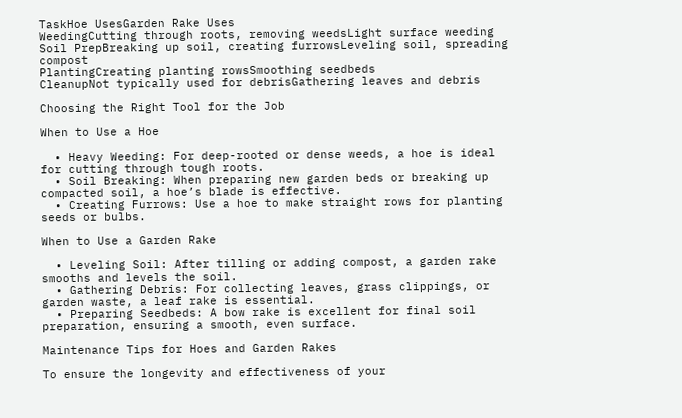TaskHoe UsesGarden Rake Uses
WeedingCutting through roots, removing weedsLight surface weeding
Soil PrepBreaking up soil, creating furrowsLeveling soil, spreading compost
PlantingCreating planting rowsSmoothing seedbeds
CleanupNot typically used for debrisGathering leaves and debris

Choosing the Right Tool for the Job

When to Use a Hoe

  • Heavy Weeding: For deep-rooted or dense weeds, a hoe is ideal for cutting through tough roots.
  • Soil Breaking: When preparing new garden beds or breaking up compacted soil, a hoe’s blade is effective.
  • Creating Furrows: Use a hoe to make straight rows for planting seeds or bulbs.

When to Use a Garden Rake

  • Leveling Soil: After tilling or adding compost, a garden rake smooths and levels the soil.
  • Gathering Debris: For collecting leaves, grass clippings, or garden waste, a leaf rake is essential.
  • Preparing Seedbeds: A bow rake is excellent for final soil preparation, ensuring a smooth, even surface.

Maintenance Tips for Hoes and Garden Rakes

To ensure the longevity and effectiveness of your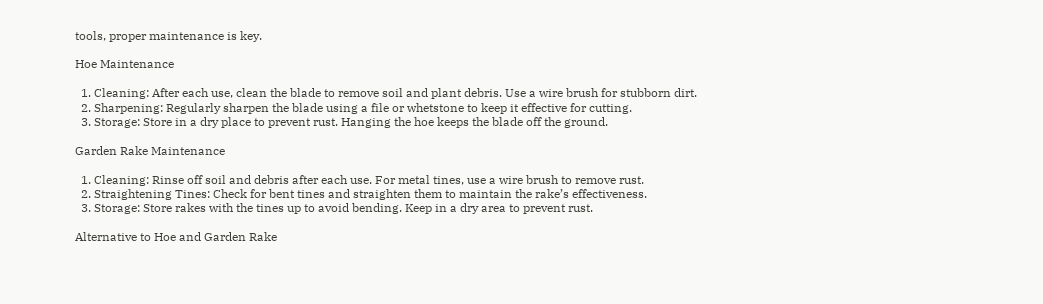tools, proper maintenance is key.

Hoe Maintenance

  1. Cleaning: After each use, clean the blade to remove soil and plant debris. Use a wire brush for stubborn dirt.
  2. Sharpening: Regularly sharpen the blade using a file or whetstone to keep it effective for cutting.
  3. Storage: Store in a dry place to prevent rust. Hanging the hoe keeps the blade off the ground.

Garden Rake Maintenance

  1. Cleaning: Rinse off soil and debris after each use. For metal tines, use a wire brush to remove rust.
  2. Straightening Tines: Check for bent tines and straighten them to maintain the rake’s effectiveness.
  3. Storage: Store rakes with the tines up to avoid bending. Keep in a dry area to prevent rust.

Alternative to Hoe and Garden Rake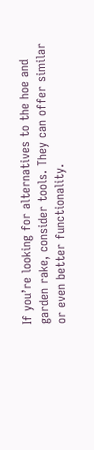If you’re looking for alternatives to the hoe and garden rake, consider tools. They can offer similar or even better functionality.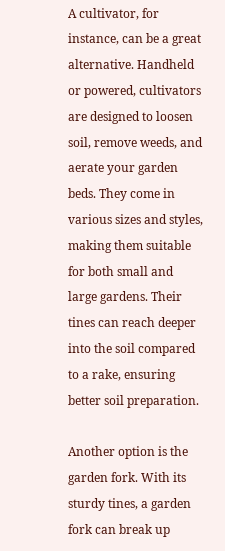A cultivator, for instance, can be a great alternative. Handheld or powered, cultivators are designed to loosen soil, remove weeds, and aerate your garden beds. They come in various sizes and styles, making them suitable for both small and large gardens. Their tines can reach deeper into the soil compared to a rake, ensuring better soil preparation.

Another option is the garden fork. With its sturdy tines, a garden fork can break up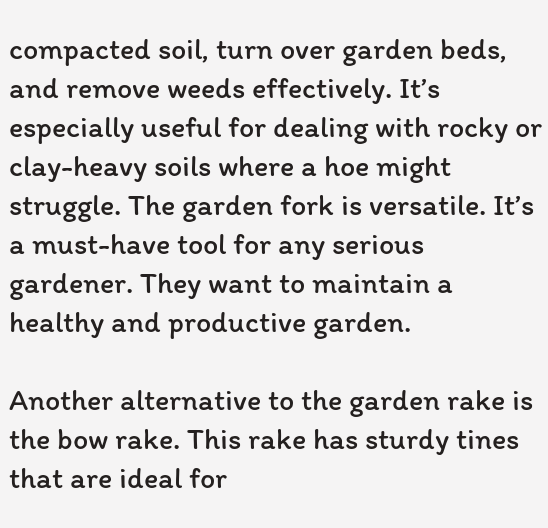compacted soil, turn over garden beds, and remove weeds effectively. It’s especially useful for dealing with rocky or clay-heavy soils where a hoe might struggle. The garden fork is versatile. It’s a must-have tool for any serious gardener. They want to maintain a healthy and productive garden.

Another alternative to the garden rake is the bow rake. This rake has sturdy tines that are ideal for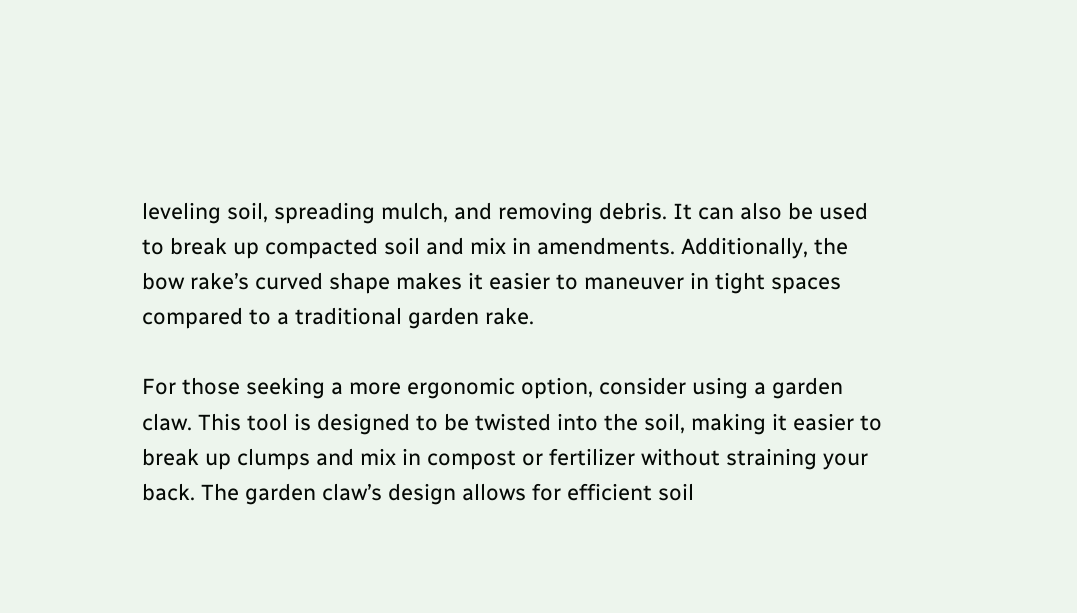leveling soil, spreading mulch, and removing debris. It can also be used to break up compacted soil and mix in amendments. Additionally, the bow rake’s curved shape makes it easier to maneuver in tight spaces compared to a traditional garden rake.

For those seeking a more ergonomic option, consider using a garden claw. This tool is designed to be twisted into the soil, making it easier to break up clumps and mix in compost or fertilizer without straining your back. The garden claw’s design allows for efficient soil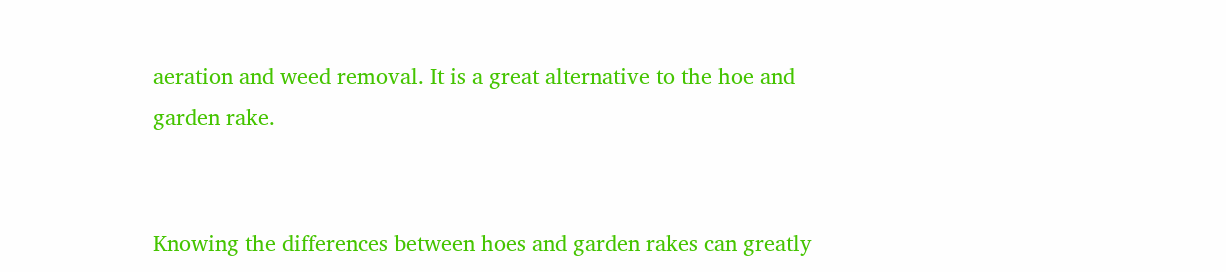aeration and weed removal. It is a great alternative to the hoe and garden rake.


Knowing the differences between hoes and garden rakes can greatly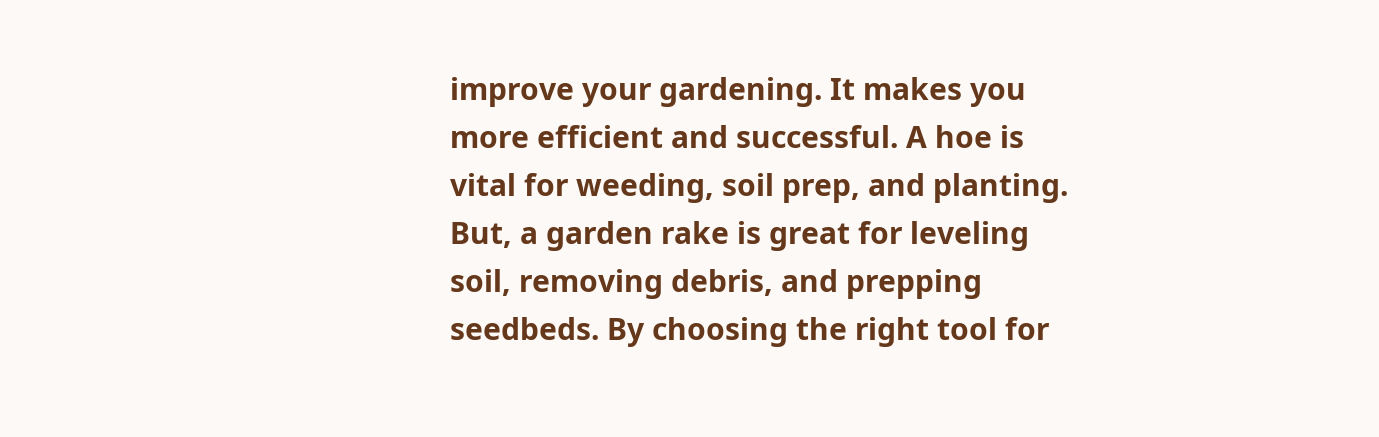improve your gardening. It makes you more efficient and successful. A hoe is vital for weeding, soil prep, and planting. But, a garden rake is great for leveling soil, removing debris, and prepping seedbeds. By choosing the right tool for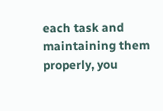each task and maintaining them properly, you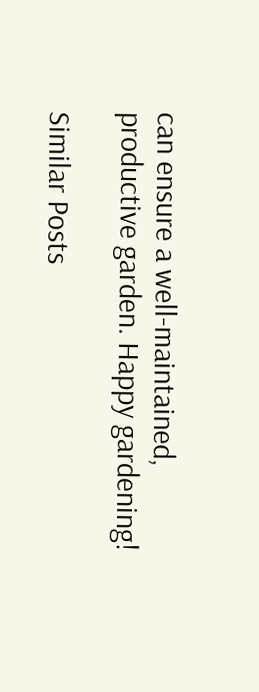can ensure a well-maintained, productive garden. Happy gardening!

Similar Posts